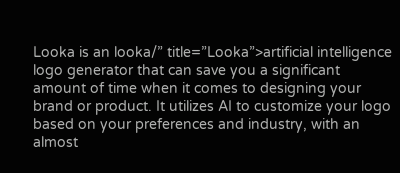Looka is an looka/” title=”Looka”>artificial intelligence logo generator that can save you a significant amount of time when it comes to designing your brand or product. It utilizes AI to customize your logo based on your preferences and industry, with an almost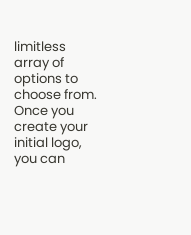limitless array of options to choose from. Once you create your initial logo, you can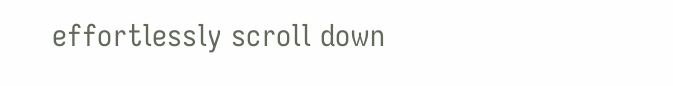effortlessly scroll down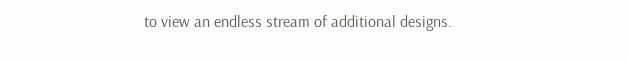to view an endless stream of additional designs.